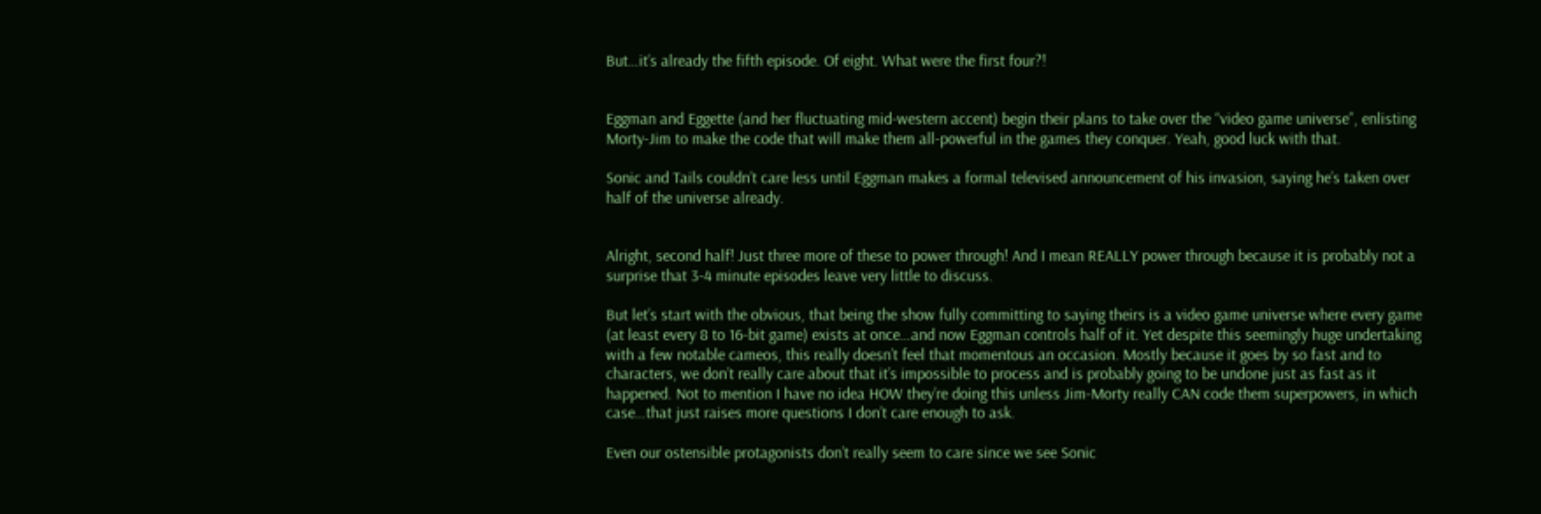But…it’s already the fifth episode. Of eight. What were the first four?!


Eggman and Eggette (and her fluctuating mid-western accent) begin their plans to take over the “video game universe”, enlisting Morty-Jim to make the code that will make them all-powerful in the games they conquer. Yeah, good luck with that.

Sonic and Tails couldn’t care less until Eggman makes a formal televised announcement of his invasion, saying he’s taken over half of the universe already.


Alright, second half! Just three more of these to power through! And I mean REALLY power through because it is probably not a surprise that 3-4 minute episodes leave very little to discuss.

But let’s start with the obvious, that being the show fully committing to saying theirs is a video game universe where every game (at least every 8 to 16-bit game) exists at once…and now Eggman controls half of it. Yet despite this seemingly huge undertaking with a few notable cameos, this really doesn’t feel that momentous an occasion. Mostly because it goes by so fast and to characters, we don’t really care about that it’s impossible to process and is probably going to be undone just as fast as it happened. Not to mention I have no idea HOW they’re doing this unless Jim-Morty really CAN code them superpowers, in which case…that just raises more questions I don’t care enough to ask.

Even our ostensible protagonists don’t really seem to care since we see Sonic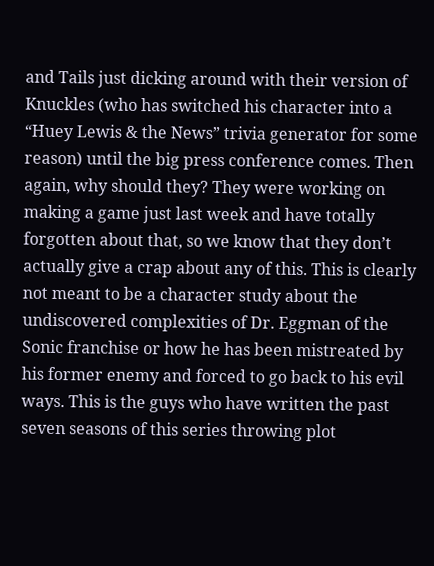and Tails just dicking around with their version of Knuckles (who has switched his character into a “Huey Lewis & the News” trivia generator for some reason) until the big press conference comes. Then again, why should they? They were working on making a game just last week and have totally forgotten about that, so we know that they don’t actually give a crap about any of this. This is clearly not meant to be a character study about the undiscovered complexities of Dr. Eggman of the Sonic franchise or how he has been mistreated by his former enemy and forced to go back to his evil ways. This is the guys who have written the past seven seasons of this series throwing plot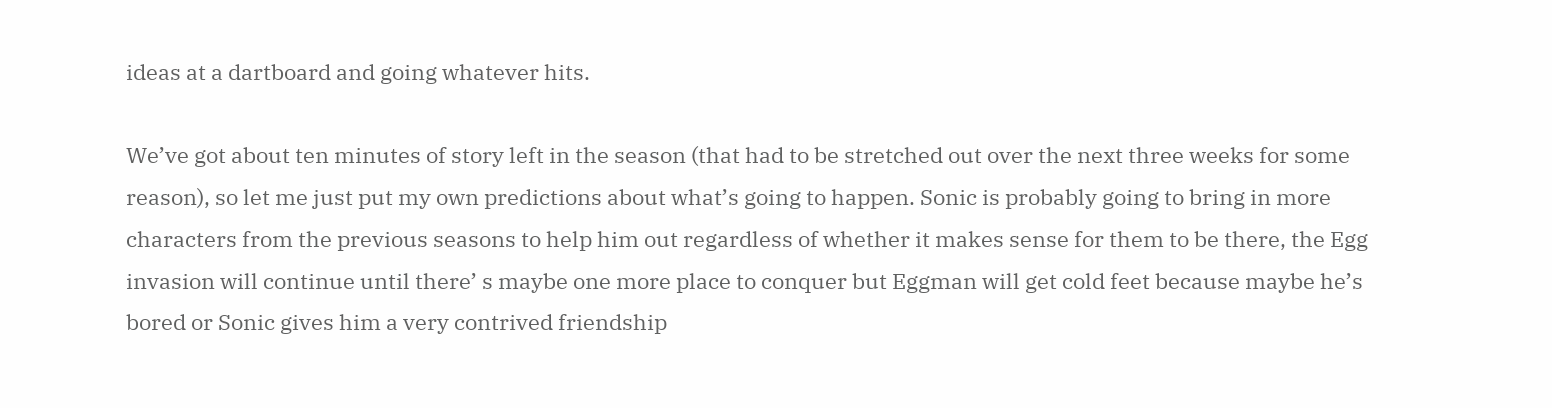ideas at a dartboard and going whatever hits.

We’ve got about ten minutes of story left in the season (that had to be stretched out over the next three weeks for some reason), so let me just put my own predictions about what’s going to happen. Sonic is probably going to bring in more characters from the previous seasons to help him out regardless of whether it makes sense for them to be there, the Egg invasion will continue until there’ s maybe one more place to conquer but Eggman will get cold feet because maybe he’s bored or Sonic gives him a very contrived friendship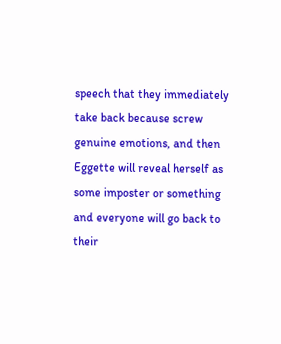speech that they immediately take back because screw genuine emotions, and then Eggette will reveal herself as some imposter or something and everyone will go back to their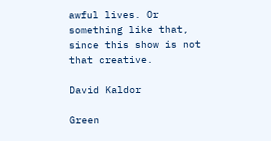awful lives. Or something like that, since this show is not that creative.

David Kaldor

Green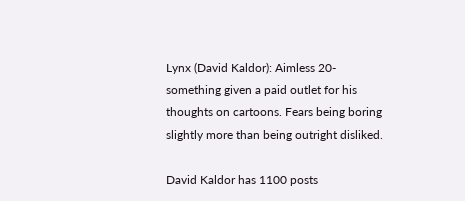Lynx (David Kaldor): Aimless 20-something given a paid outlet for his thoughts on cartoons. Fears being boring slightly more than being outright disliked.

David Kaldor has 1100 posts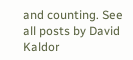and counting. See all posts by David Kaldor